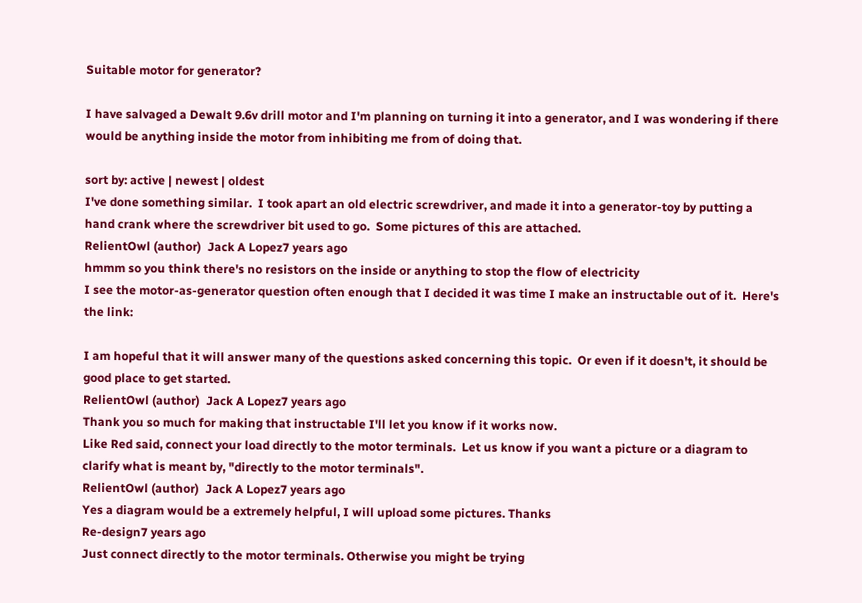Suitable motor for generator?

I have salvaged a Dewalt 9.6v drill motor and I'm planning on turning it into a generator, and I was wondering if there would be anything inside the motor from inhibiting me from of doing that.

sort by: active | newest | oldest
I've done something similar.  I took apart an old electric screwdriver, and made it into a generator-toy by putting a hand crank where the screwdriver bit used to go.  Some pictures of this are attached.
RelientOwl (author)  Jack A Lopez7 years ago
hmmm so you think there's no resistors on the inside or anything to stop the flow of electricity
I see the motor-as-generator question often enough that I decided it was time I make an instructable out of it.  Here's the link:

I am hopeful that it will answer many of the questions asked concerning this topic.  Or even if it doesn't, it should be good place to get started.
RelientOwl (author)  Jack A Lopez7 years ago
Thank you so much for making that instructable I'll let you know if it works now.
Like Red said, connect your load directly to the motor terminals.  Let us know if you want a picture or a diagram to clarify what is meant by, "directly to the motor terminals".
RelientOwl (author)  Jack A Lopez7 years ago
Yes a diagram would be a extremely helpful, I will upload some pictures. Thanks
Re-design7 years ago
Just connect directly to the motor terminals. Otherwise you might be trying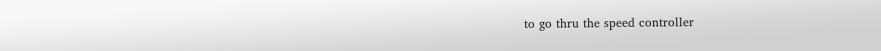to go thru the speed controller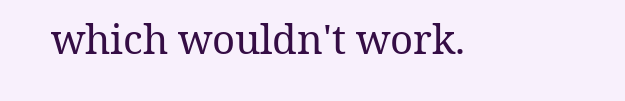which wouldn't work.